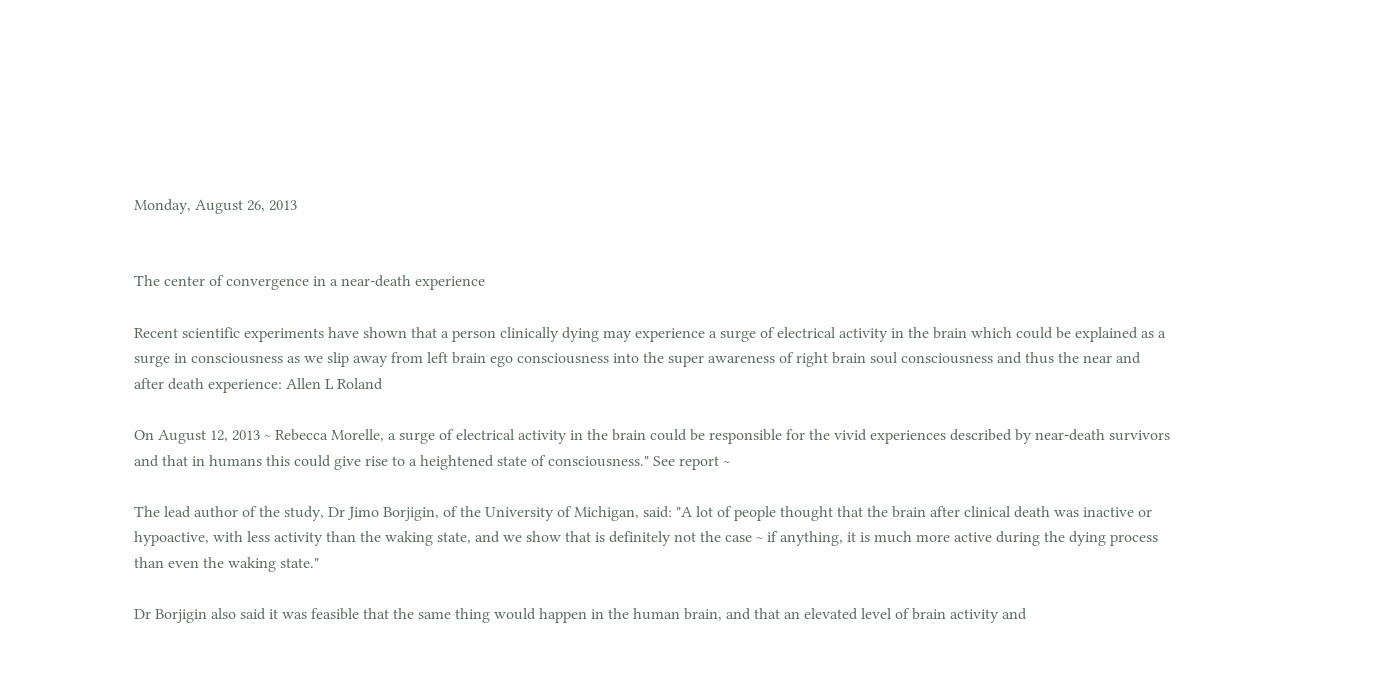Monday, August 26, 2013


The center of convergence in a near-death experience

Recent scientific experiments have shown that a person clinically dying may experience a surge of electrical activity in the brain which could be explained as a surge in consciousness as we slip away from left brain ego consciousness into the super awareness of right brain soul consciousness and thus the near and after death experience: Allen L Roland

On August 12, 2013 ~ Rebecca Morelle, a surge of electrical activity in the brain could be responsible for the vivid experiences described by near-death survivors and that in humans this could give rise to a heightened state of consciousness." See report ~

The lead author of the study, Dr Jimo Borjigin, of the University of Michigan, said: "A lot of people thought that the brain after clinical death was inactive or hypoactive, with less activity than the waking state, and we show that is definitely not the case ~ if anything, it is much more active during the dying process than even the waking state."

Dr Borjigin also said it was feasible that the same thing would happen in the human brain, and that an elevated level of brain activity and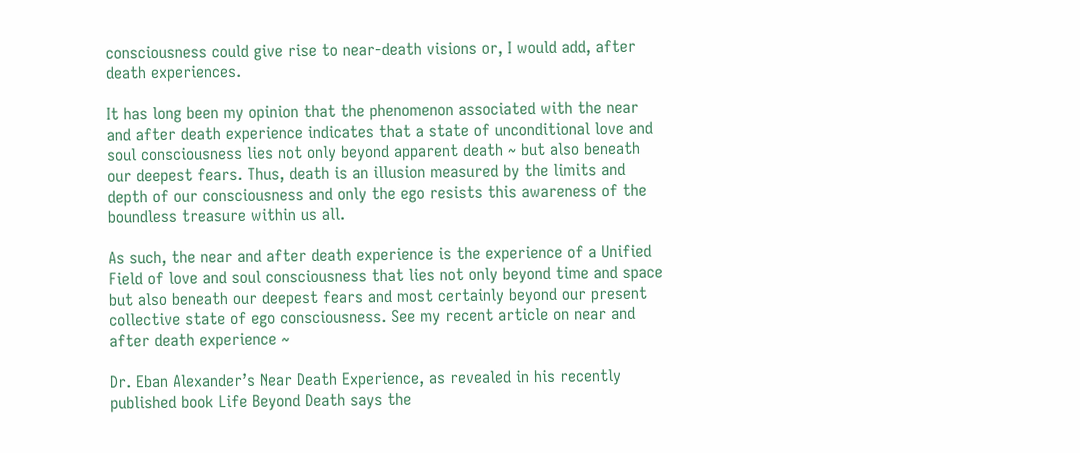consciousness could give rise to near-death visions or, I would add, after death experiences.

It has long been my opinion that the phenomenon associated with the near and after death experience indicates that a state of unconditional love and soul consciousness lies not only beyond apparent death ~ but also beneath our deepest fears. Thus, death is an illusion measured by the limits and depth of our consciousness and only the ego resists this awareness of the boundless treasure within us all.

As such, the near and after death experience is the experience of a Unified Field of love and soul consciousness that lies not only beyond time and space but also beneath our deepest fears and most certainly beyond our present collective state of ego consciousness. See my recent article on near and after death experience ~

Dr. Eban Alexander’s Near Death Experience, as revealed in his recently published book Life Beyond Death says the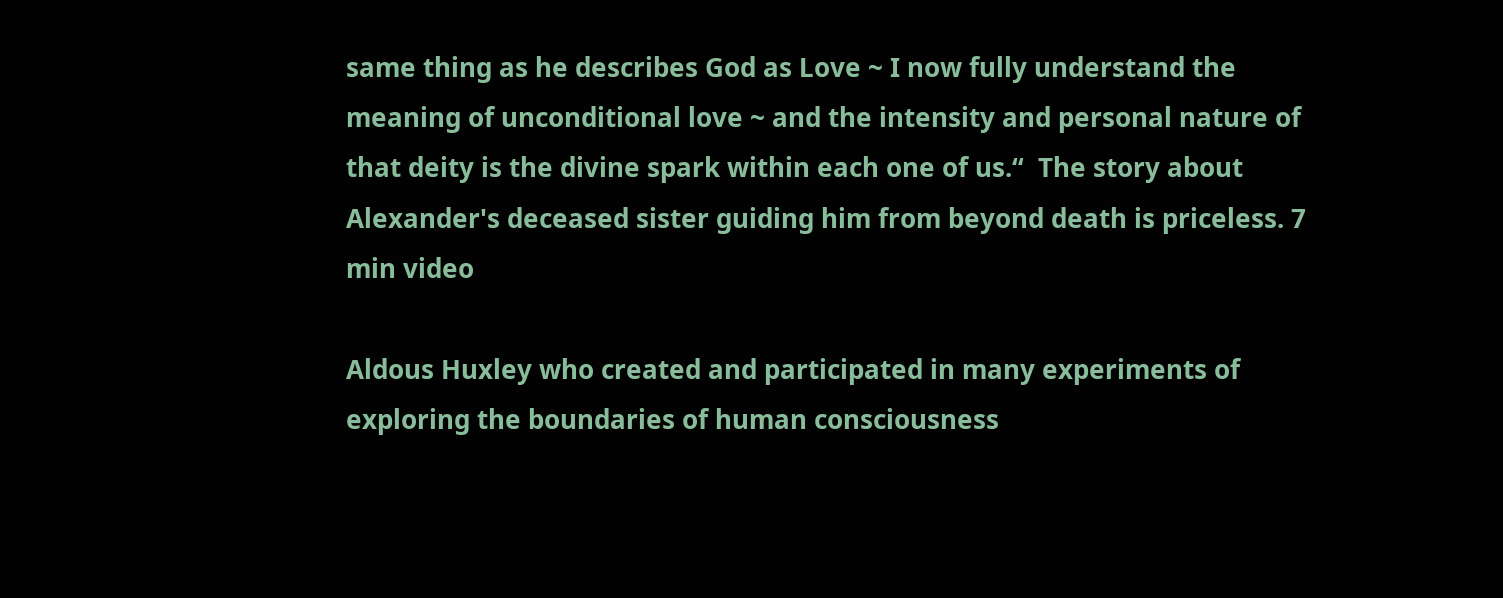same thing as he describes God as Love ~ I now fully understand the meaning of unconditional love ~ and the intensity and personal nature of that deity is the divine spark within each one of us.“  The story about Alexander's deceased sister guiding him from beyond death is priceless. 7 min video

Aldous Huxley who created and participated in many experiments of exploring the boundaries of human consciousness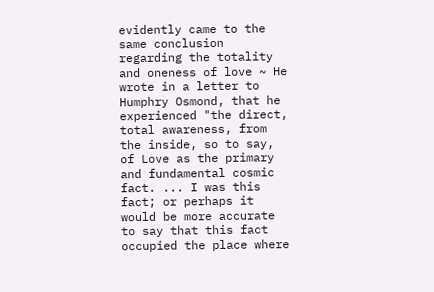evidently came to the same conclusion regarding the totality and oneness of love ~ He wrote in a letter to Humphry Osmond, that he experienced "the direct, total awareness, from the inside, so to say, of Love as the primary and fundamental cosmic fact. ... I was this fact; or perhaps it would be more accurate to say that this fact occupied the place where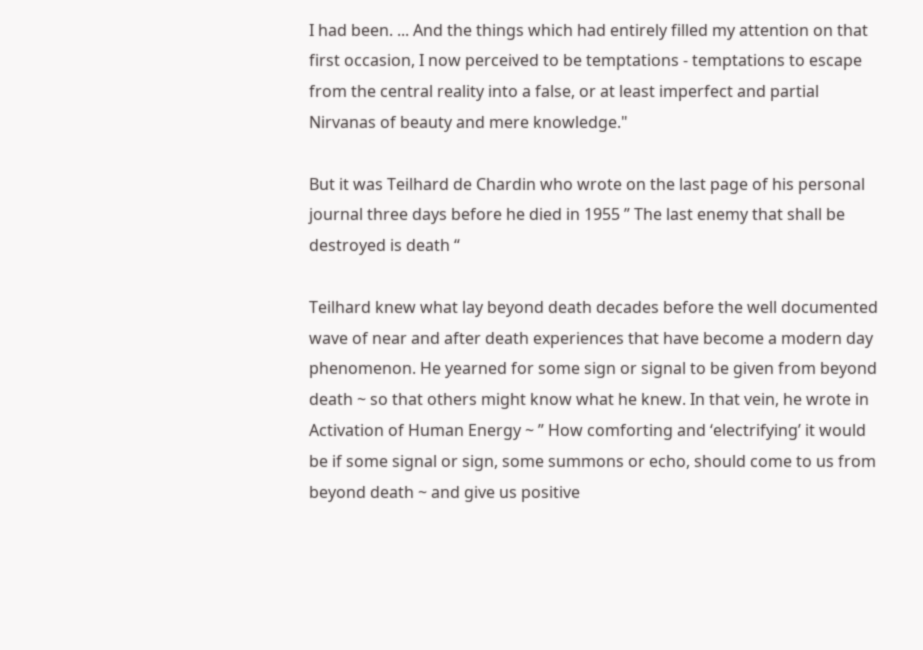I had been. ... And the things which had entirely filled my attention on that first occasion, I now perceived to be temptations - temptations to escape from the central reality into a false, or at least imperfect and partial Nirvanas of beauty and mere knowledge."

But it was Teilhard de Chardin who wrote on the last page of his personal journal three days before he died in 1955 ” The last enemy that shall be destroyed is death “

Teilhard knew what lay beyond death decades before the well documented wave of near and after death experiences that have become a modern day phenomenon. He yearned for some sign or signal to be given from beyond death ~ so that others might know what he knew. In that vein, he wrote in Activation of Human Energy ~ ” How comforting and ‘electrifying’ it would be if some signal or sign, some summons or echo, should come to us from beyond death ~ and give us positive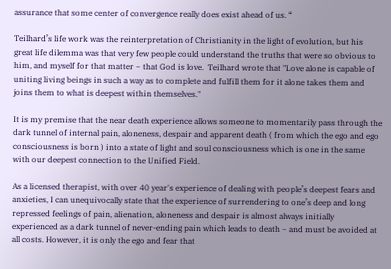assurance that some center of convergence really does exist ahead of us. “

Teilhard’s life work was the reinterpretation of Christianity in the light of evolution, but his great life dilemma was that very few people could understand the truths that were so obvious to him, and myself for that matter ~ that God is love.  Teilhard wrote that "Love alone is capable of uniting living beings in such a way as to complete and fulfill them for it alone takes them and joins them to what is deepest within themselves."

It is my premise that the near death experience allows someone to momentarily pass through the dark tunnel of internal pain, aloneness, despair and apparent death ( from which the ego and ego consciousness is born ) into a state of light and soul consciousness which is one in the same with our deepest connection to the Unified Field.

As a licensed therapist, with over 40 year's experience of dealing with people’s deepest fears and anxieties, I can unequivocally state that the experience of surrendering to one’s deep and long repressed feelings of pain, alienation, aloneness and despair is almost always initially experienced as a dark tunnel of never-ending pain which leads to death ~ and must be avoided at all costs. However, it is only the ego and fear that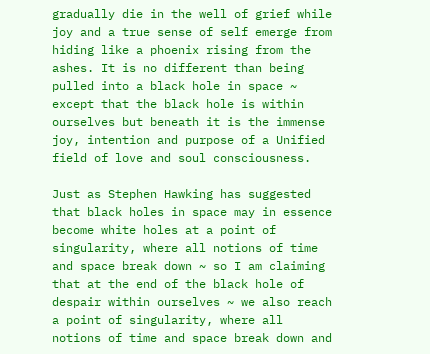gradually die in the well of grief while joy and a true sense of self emerge from hiding like a phoenix rising from the ashes. It is no different than being pulled into a black hole in space ~ except that the black hole is within ourselves but beneath it is the immense joy, intention and purpose of a Unified field of love and soul consciousness.

Just as Stephen Hawking has suggested that black holes in space may in essence become white holes at a point of singularity, where all notions of time and space break down ~ so I am claiming that at the end of the black hole of despair within ourselves ~ we also reach a point of singularity, where all notions of time and space break down and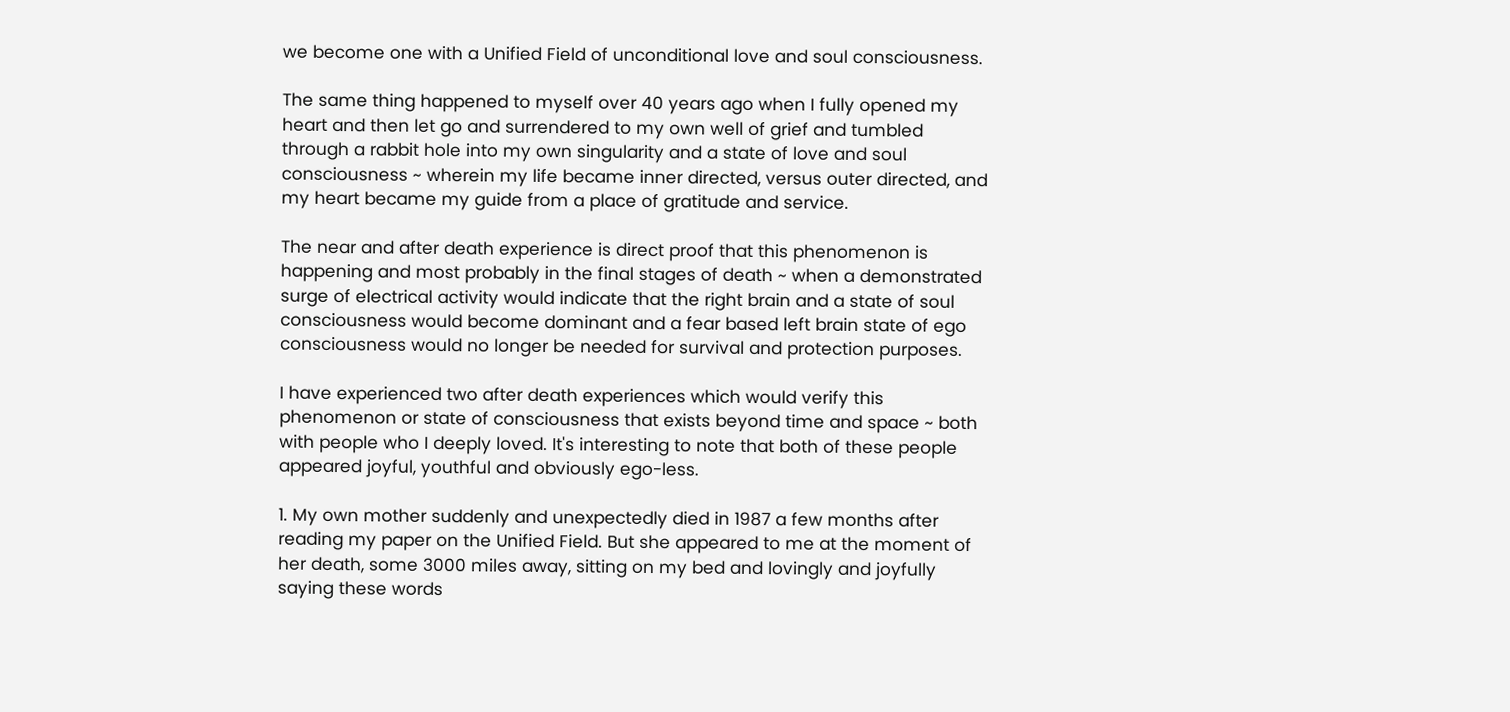we become one with a Unified Field of unconditional love and soul consciousness.

The same thing happened to myself over 40 years ago when I fully opened my heart and then let go and surrendered to my own well of grief and tumbled through a rabbit hole into my own singularity and a state of love and soul consciousness ~ wherein my life became inner directed, versus outer directed, and my heart became my guide from a place of gratitude and service.

The near and after death experience is direct proof that this phenomenon is happening and most probably in the final stages of death ~ when a demonstrated surge of electrical activity would indicate that the right brain and a state of soul consciousness would become dominant and a fear based left brain state of ego consciousness would no longer be needed for survival and protection purposes.

I have experienced two after death experiences which would verify this phenomenon or state of consciousness that exists beyond time and space ~ both with people who I deeply loved. It's interesting to note that both of these people appeared joyful, youthful and obviously ego-less.

1. My own mother suddenly and unexpectedly died in 1987 a few months after reading my paper on the Unified Field. But she appeared to me at the moment of her death, some 3000 miles away, sitting on my bed and lovingly and joyfully saying these words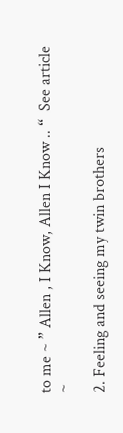to me ~ ” Allen , I Know, Allen I Know .. “  See article ~

2. Feeling and seeing my twin brothers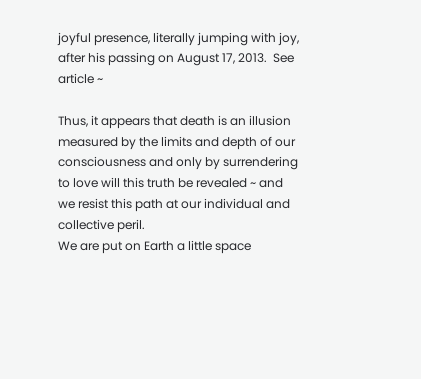joyful presence, literally jumping with joy, after his passing on August 17, 2013.  See article ~

Thus, it appears that death is an illusion measured by the limits and depth of our consciousness and only by surrendering to love will this truth be revealed ~ and we resist this path at our individual and collective peril.
We are put on Earth a little space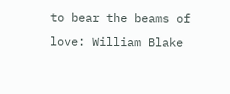to bear the beams of love: William Blake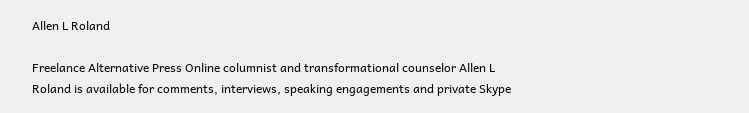Allen L Roland

Freelance Alternative Press Online columnist and transformational counselor Allen L Roland is available for comments, interviews, speaking engagements and private Skype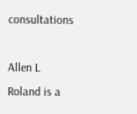consultations

Allen L Roland is a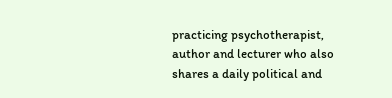practicing psychotherapist, author and lecturer who also shares a daily political and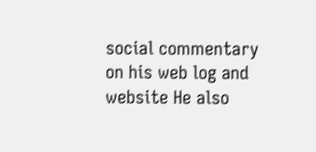social commentary on his web log and website He also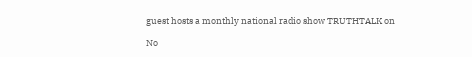guest hosts a monthly national radio show TRUTHTALK on

No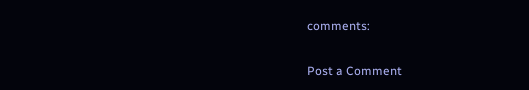comments:

Post a Comment